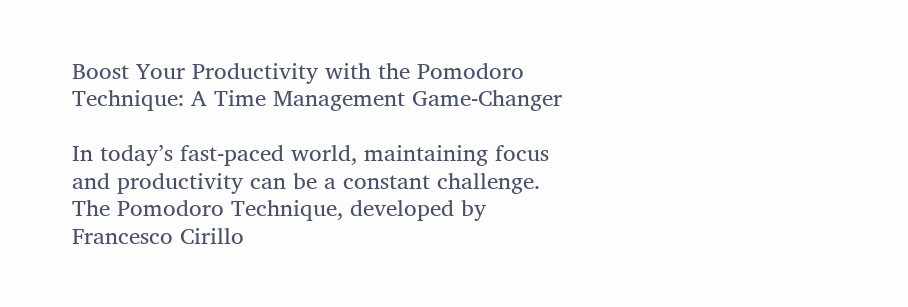Boost Your Productivity with the Pomodoro Technique: A Time Management Game-Changer

In today’s fast-paced world, maintaining focus and productivity can be a constant challenge. The Pomodoro Technique, developed by Francesco Cirillo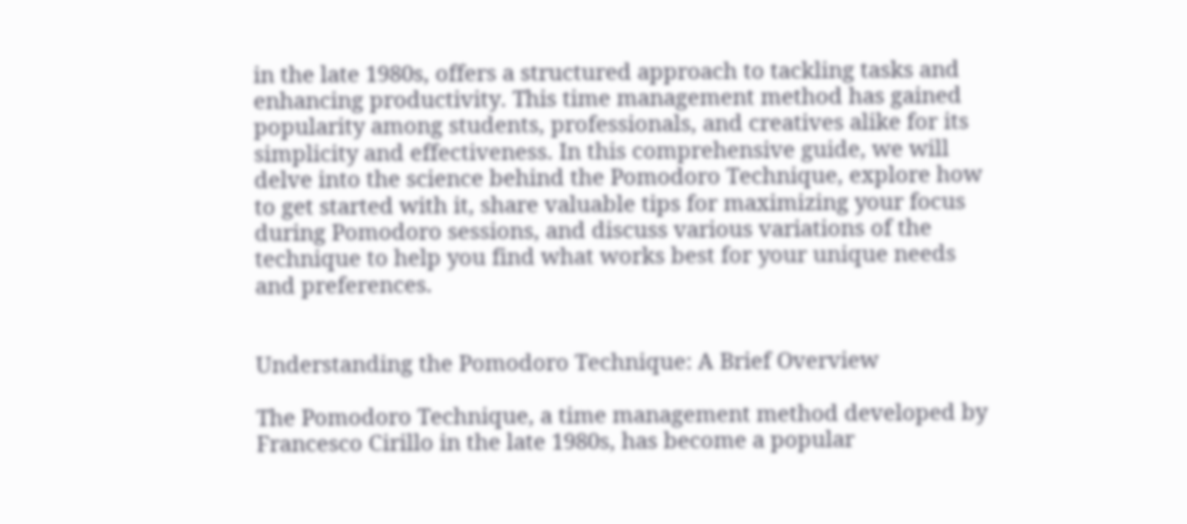in the late 1980s, offers a structured approach to tackling tasks and enhancing productivity. This time management method has gained popularity among students, professionals, and creatives alike for its simplicity and effectiveness. In this comprehensive guide, we will delve into the science behind the Pomodoro Technique, explore how to get started with it, share valuable tips for maximizing your focus during Pomodoro sessions, and discuss various variations of the technique to help you find what works best for your unique needs and preferences.


Understanding the Pomodoro Technique: A Brief Overview

The Pomodoro Technique, a time management method developed by Francesco Cirillo in the late 1980s, has become a popular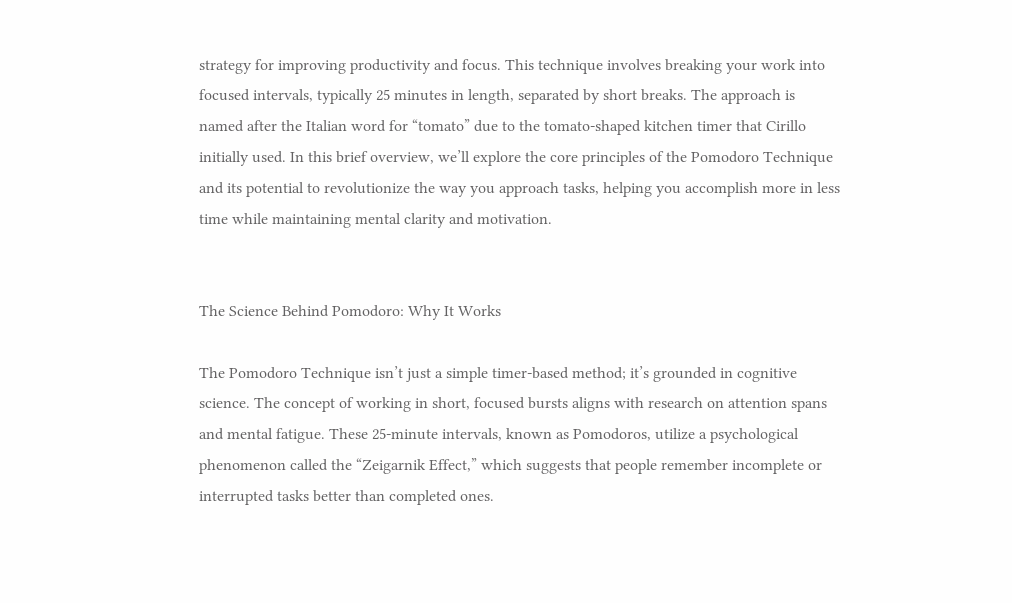strategy for improving productivity and focus. This technique involves breaking your work into focused intervals, typically 25 minutes in length, separated by short breaks. The approach is named after the Italian word for “tomato” due to the tomato-shaped kitchen timer that Cirillo initially used. In this brief overview, we’ll explore the core principles of the Pomodoro Technique and its potential to revolutionize the way you approach tasks, helping you accomplish more in less time while maintaining mental clarity and motivation.


The Science Behind Pomodoro: Why It Works

The Pomodoro Technique isn’t just a simple timer-based method; it’s grounded in cognitive science. The concept of working in short, focused bursts aligns with research on attention spans and mental fatigue. These 25-minute intervals, known as Pomodoros, utilize a psychological phenomenon called the “Zeigarnik Effect,” which suggests that people remember incomplete or interrupted tasks better than completed ones.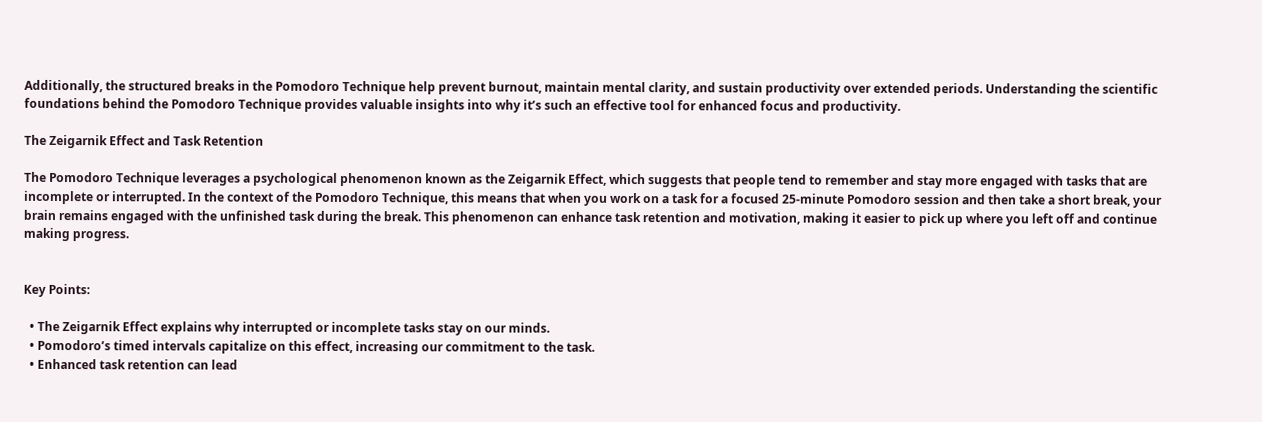Additionally, the structured breaks in the Pomodoro Technique help prevent burnout, maintain mental clarity, and sustain productivity over extended periods. Understanding the scientific foundations behind the Pomodoro Technique provides valuable insights into why it’s such an effective tool for enhanced focus and productivity.

The Zeigarnik Effect and Task Retention

The Pomodoro Technique leverages a psychological phenomenon known as the Zeigarnik Effect, which suggests that people tend to remember and stay more engaged with tasks that are incomplete or interrupted. In the context of the Pomodoro Technique, this means that when you work on a task for a focused 25-minute Pomodoro session and then take a short break, your brain remains engaged with the unfinished task during the break. This phenomenon can enhance task retention and motivation, making it easier to pick up where you left off and continue making progress.


Key Points:

  • The Zeigarnik Effect explains why interrupted or incomplete tasks stay on our minds.
  • Pomodoro’s timed intervals capitalize on this effect, increasing our commitment to the task.
  • Enhanced task retention can lead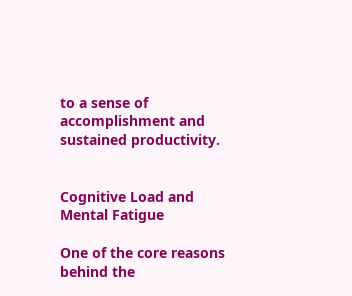to a sense of accomplishment and sustained productivity.


Cognitive Load and Mental Fatigue

One of the core reasons behind the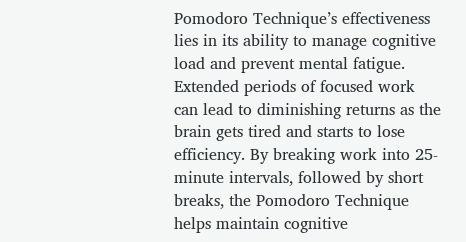Pomodoro Technique’s effectiveness lies in its ability to manage cognitive load and prevent mental fatigue. Extended periods of focused work can lead to diminishing returns as the brain gets tired and starts to lose efficiency. By breaking work into 25-minute intervals, followed by short breaks, the Pomodoro Technique helps maintain cognitive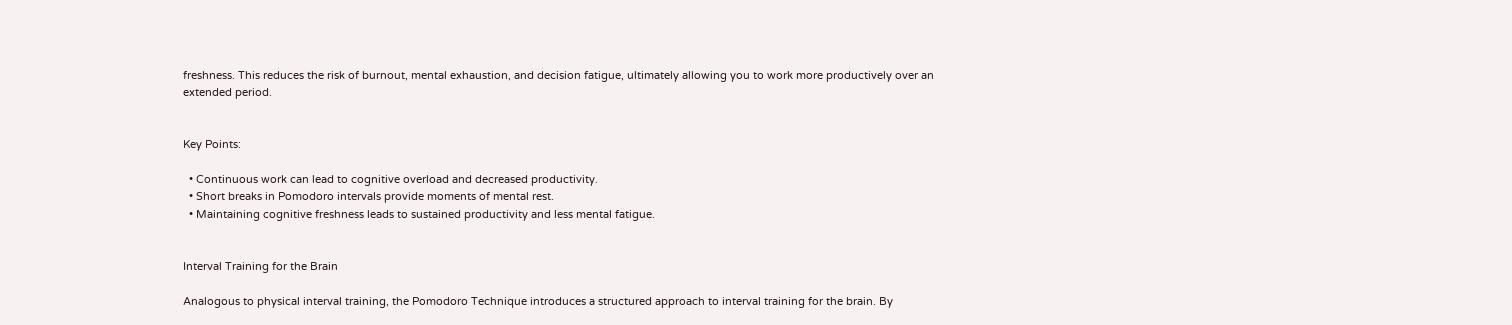freshness. This reduces the risk of burnout, mental exhaustion, and decision fatigue, ultimately allowing you to work more productively over an extended period.


Key Points:

  • Continuous work can lead to cognitive overload and decreased productivity.
  • Short breaks in Pomodoro intervals provide moments of mental rest.
  • Maintaining cognitive freshness leads to sustained productivity and less mental fatigue.


Interval Training for the Brain

Analogous to physical interval training, the Pomodoro Technique introduces a structured approach to interval training for the brain. By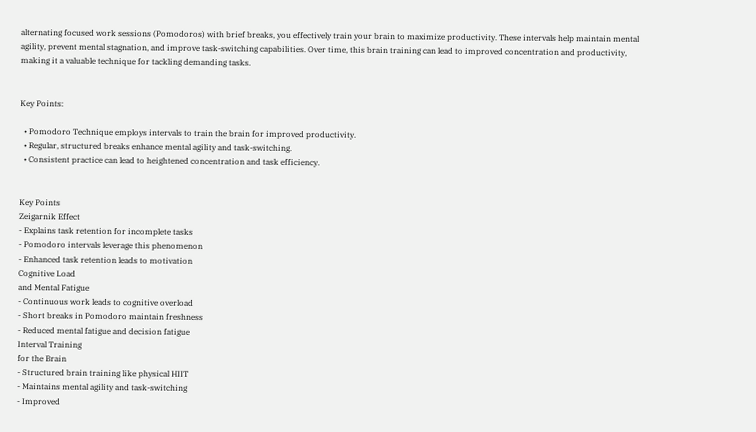alternating focused work sessions (Pomodoros) with brief breaks, you effectively train your brain to maximize productivity. These intervals help maintain mental agility, prevent mental stagnation, and improve task-switching capabilities. Over time, this brain training can lead to improved concentration and productivity, making it a valuable technique for tackling demanding tasks.


Key Points:

  • Pomodoro Technique employs intervals to train the brain for improved productivity.
  • Regular, structured breaks enhance mental agility and task-switching.
  • Consistent practice can lead to heightened concentration and task efficiency.


Key Points
Zeigarnik Effect
- Explains task retention for incomplete tasks
- Pomodoro intervals leverage this phenomenon
- Enhanced task retention leads to motivation
Cognitive Load
and Mental Fatigue
- Continuous work leads to cognitive overload
- Short breaks in Pomodoro maintain freshness
- Reduced mental fatigue and decision fatigue
Interval Training
for the Brain
- Structured brain training like physical HIIT
- Maintains mental agility and task-switching
- Improved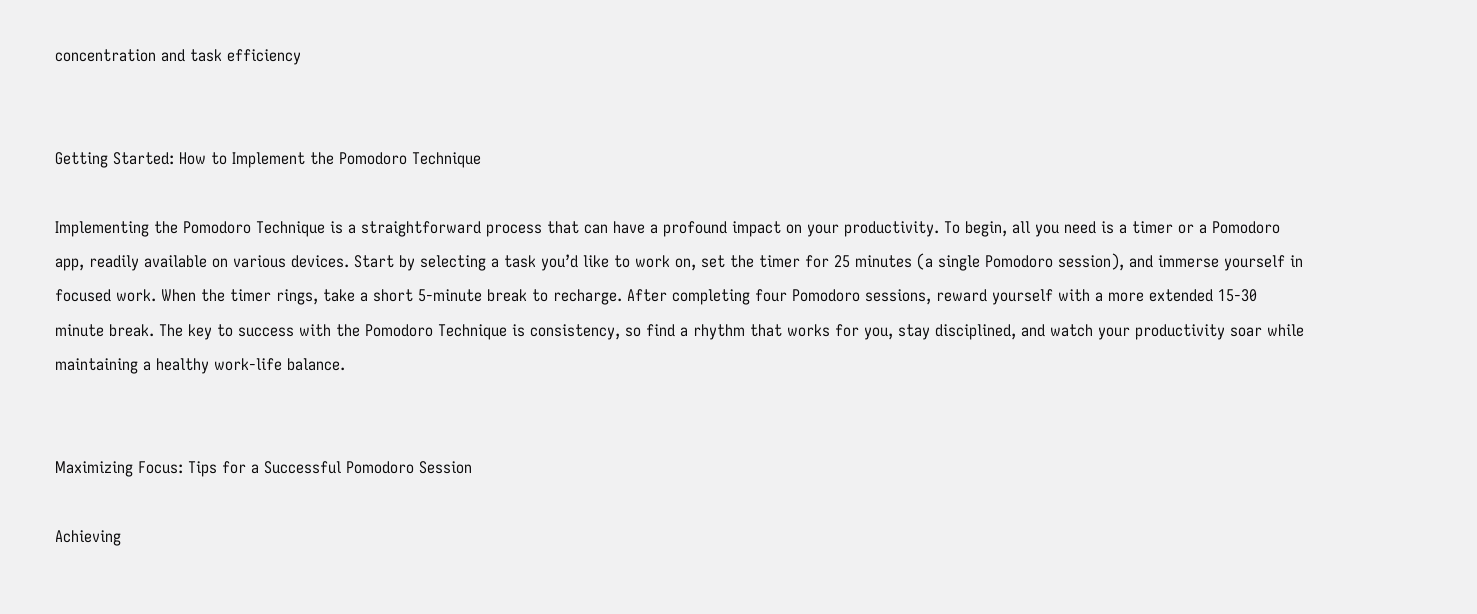concentration and task efficiency


Getting Started: How to Implement the Pomodoro Technique

Implementing the Pomodoro Technique is a straightforward process that can have a profound impact on your productivity. To begin, all you need is a timer or a Pomodoro app, readily available on various devices. Start by selecting a task you’d like to work on, set the timer for 25 minutes (a single Pomodoro session), and immerse yourself in focused work. When the timer rings, take a short 5-minute break to recharge. After completing four Pomodoro sessions, reward yourself with a more extended 15-30 minute break. The key to success with the Pomodoro Technique is consistency, so find a rhythm that works for you, stay disciplined, and watch your productivity soar while maintaining a healthy work-life balance.


Maximizing Focus: Tips for a Successful Pomodoro Session

Achieving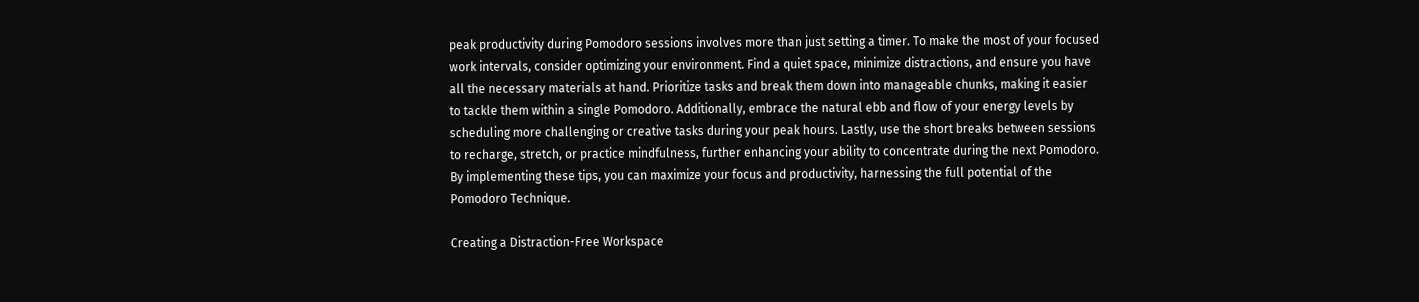peak productivity during Pomodoro sessions involves more than just setting a timer. To make the most of your focused work intervals, consider optimizing your environment. Find a quiet space, minimize distractions, and ensure you have all the necessary materials at hand. Prioritize tasks and break them down into manageable chunks, making it easier to tackle them within a single Pomodoro. Additionally, embrace the natural ebb and flow of your energy levels by scheduling more challenging or creative tasks during your peak hours. Lastly, use the short breaks between sessions to recharge, stretch, or practice mindfulness, further enhancing your ability to concentrate during the next Pomodoro. By implementing these tips, you can maximize your focus and productivity, harnessing the full potential of the Pomodoro Technique.

Creating a Distraction-Free Workspace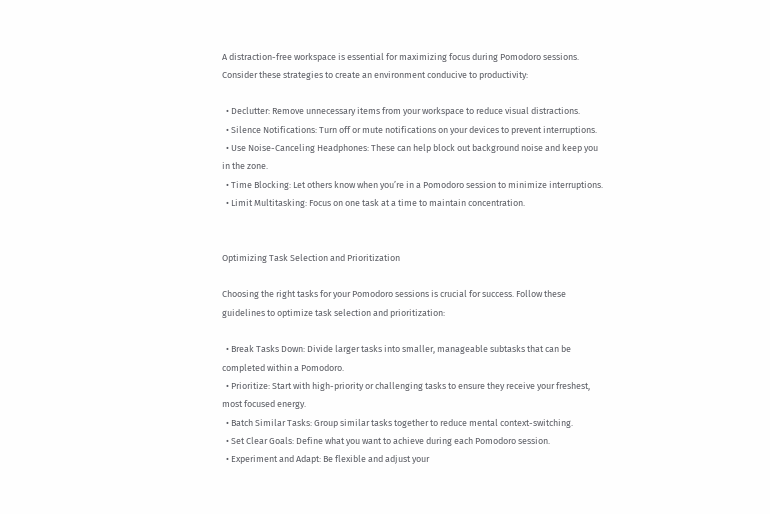A distraction-free workspace is essential for maximizing focus during Pomodoro sessions. Consider these strategies to create an environment conducive to productivity:

  • Declutter: Remove unnecessary items from your workspace to reduce visual distractions.
  • Silence Notifications: Turn off or mute notifications on your devices to prevent interruptions.
  • Use Noise-Canceling Headphones: These can help block out background noise and keep you in the zone.
  • Time Blocking: Let others know when you’re in a Pomodoro session to minimize interruptions.
  • Limit Multitasking: Focus on one task at a time to maintain concentration.


Optimizing Task Selection and Prioritization

Choosing the right tasks for your Pomodoro sessions is crucial for success. Follow these guidelines to optimize task selection and prioritization:

  • Break Tasks Down: Divide larger tasks into smaller, manageable subtasks that can be completed within a Pomodoro.
  • Prioritize: Start with high-priority or challenging tasks to ensure they receive your freshest, most focused energy.
  • Batch Similar Tasks: Group similar tasks together to reduce mental context-switching.
  • Set Clear Goals: Define what you want to achieve during each Pomodoro session.
  • Experiment and Adapt: Be flexible and adjust your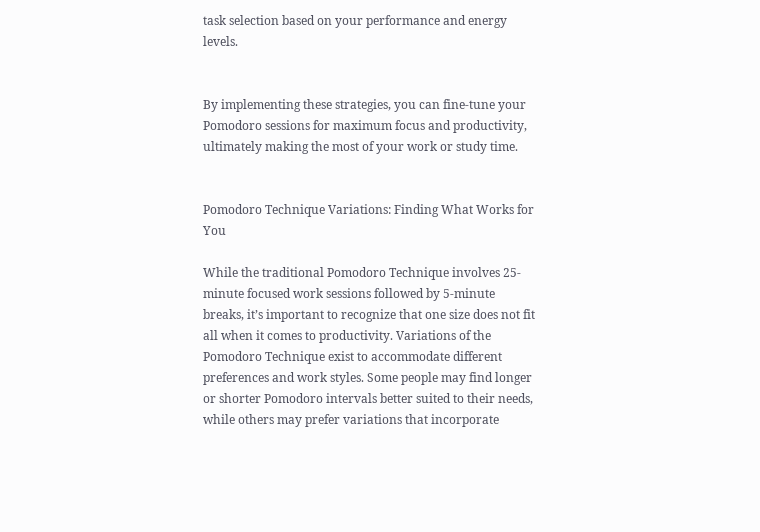task selection based on your performance and energy levels.


By implementing these strategies, you can fine-tune your Pomodoro sessions for maximum focus and productivity, ultimately making the most of your work or study time.


Pomodoro Technique Variations: Finding What Works for You

While the traditional Pomodoro Technique involves 25-minute focused work sessions followed by 5-minute breaks, it’s important to recognize that one size does not fit all when it comes to productivity. Variations of the Pomodoro Technique exist to accommodate different preferences and work styles. Some people may find longer or shorter Pomodoro intervals better suited to their needs, while others may prefer variations that incorporate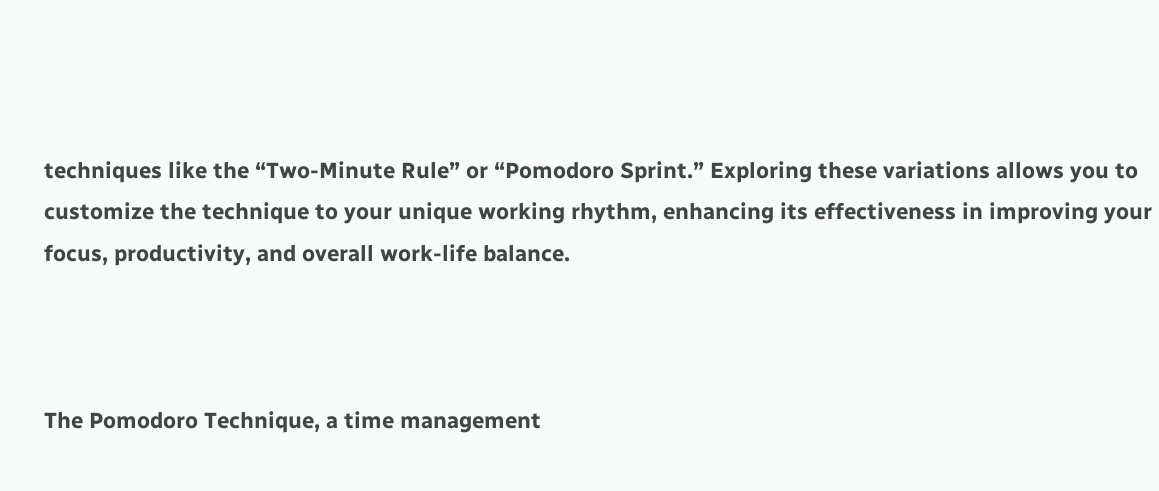techniques like the “Two-Minute Rule” or “Pomodoro Sprint.” Exploring these variations allows you to customize the technique to your unique working rhythm, enhancing its effectiveness in improving your focus, productivity, and overall work-life balance.



The Pomodoro Technique, a time management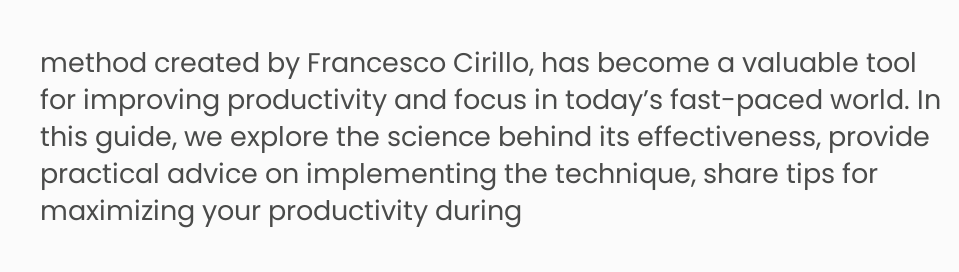method created by Francesco Cirillo, has become a valuable tool for improving productivity and focus in today’s fast-paced world. In this guide, we explore the science behind its effectiveness, provide practical advice on implementing the technique, share tips for maximizing your productivity during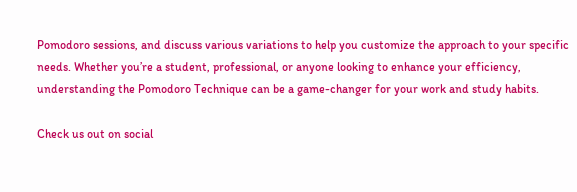Pomodoro sessions, and discuss various variations to help you customize the approach to your specific needs. Whether you’re a student, professional, or anyone looking to enhance your efficiency, understanding the Pomodoro Technique can be a game-changer for your work and study habits.

Check us out on social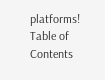platforms!
Table of Contents